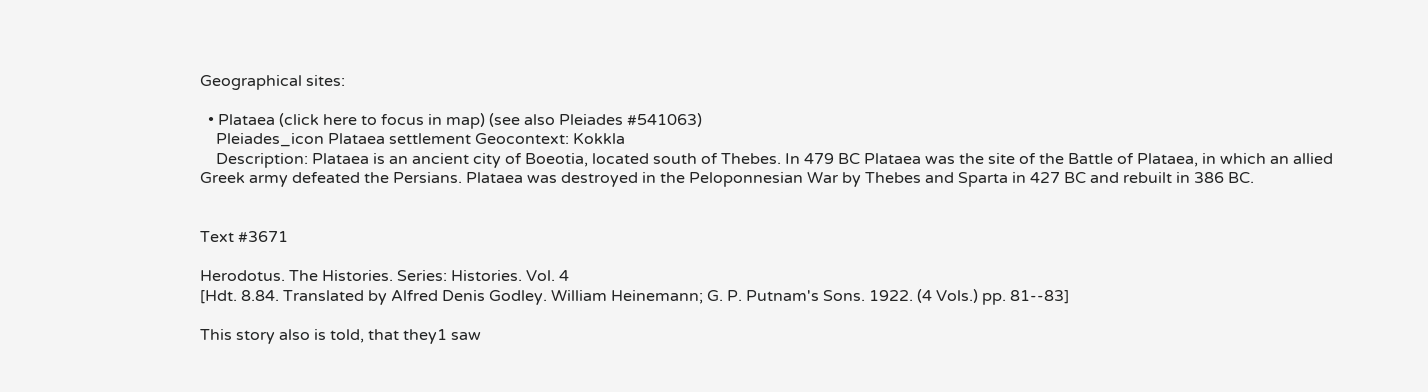Geographical sites:

  • Plataea (click here to focus in map) (see also Pleiades #541063)
    Pleiades_icon Plataea settlement Geocontext: Kokkla
    Description: Plataea is an ancient city of Boeotia, located south of Thebes. In 479 BC Plataea was the site of the Battle of Plataea, in which an allied Greek army defeated the Persians. Plataea was destroyed in the Peloponnesian War by Thebes and Sparta in 427 BC and rebuilt in 386 BC.


Text #3671

Herodotus. The Histories. Series: Histories. Vol. 4
[Hdt. 8.84. Translated by Alfred Denis Godley. William Heinemann; G. P. Putnam's Sons. 1922. (4 Vols.) pp. 81--83]

This story also is told, that they1 saw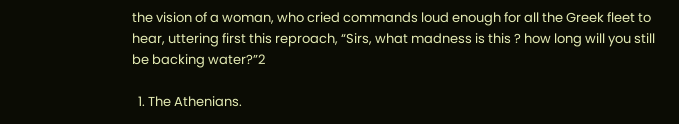the vision of a woman, who cried commands loud enough for all the Greek fleet to hear, uttering first this reproach, “Sirs, what madness is this ? how long will you still be backing water?”2

  1. The Athenians.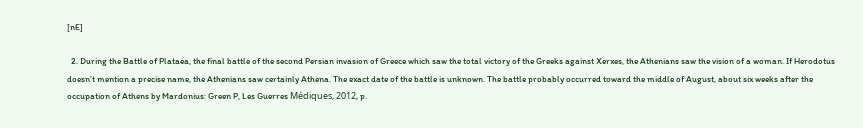[nE]

  2. During the Battle of Plataea, the final battle of the second Persian invasion of Greece which saw the total victory of the Greeks against Xerxes, the Athenians saw the vision of a woman. If Herodotus doesn’t mention a precise name, the Athenians saw certainly Athena. The exact date of the battle is unknown. The battle probably occurred toward the middle of August, about six weeks after the occupation of Athens by Mardonius: Green P, Les Guerres Médiques, 2012, p.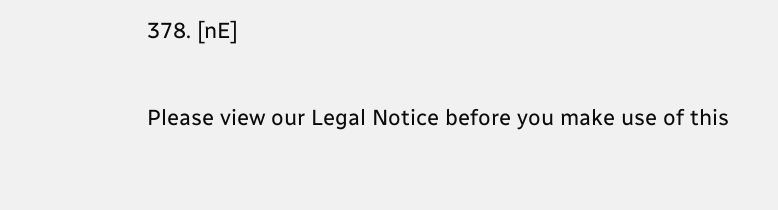378. [nE]

Please view our Legal Notice before you make use of this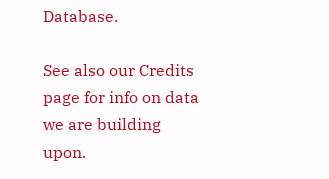Database.

See also our Credits page for info on data we are building upon.